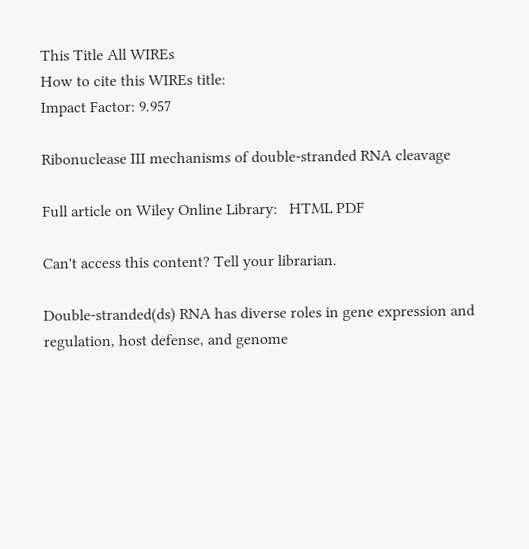This Title All WIREs
How to cite this WIREs title:
Impact Factor: 9.957

Ribonuclease III mechanisms of double‐stranded RNA cleavage

Full article on Wiley Online Library:   HTML PDF

Can't access this content? Tell your librarian.

Double‐stranded(ds) RNA has diverse roles in gene expression and regulation, host defense, and genome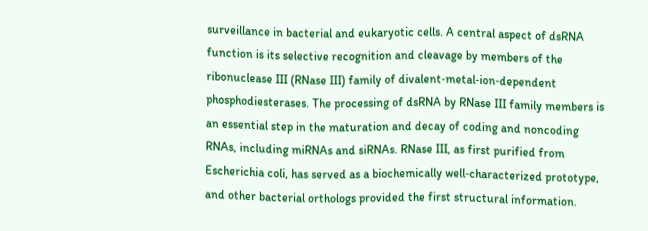surveillance in bacterial and eukaryotic cells. A central aspect of dsRNA function is its selective recognition and cleavage by members of the ribonuclease III (RNase III) family of divalent‐metal‐ion‐dependent phosphodiesterases. The processing of dsRNA by RNase III family members is an essential step in the maturation and decay of coding and noncoding RNAs, including miRNAs and siRNAs. RNase III, as first purified from Escherichia coli, has served as a biochemically well‐characterized prototype, and other bacterial orthologs provided the first structural information.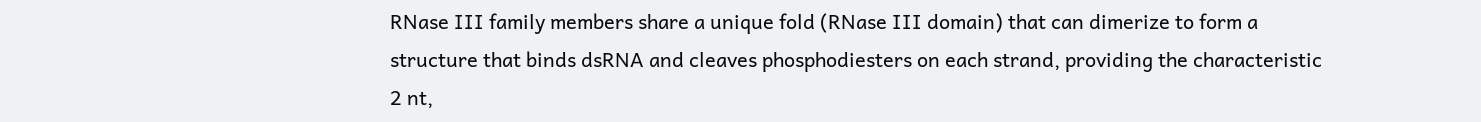RNase III family members share a unique fold (RNase III domain) that can dimerize to form a structure that binds dsRNA and cleaves phosphodiesters on each strand, providing the characteristic 2 nt,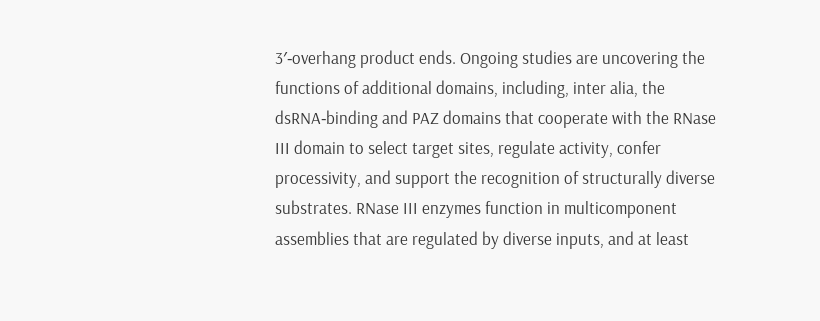3′‐overhang product ends. Ongoing studies are uncovering the functions of additional domains, including, inter alia, the dsRNA‐binding and PAZ domains that cooperate with the RNase III domain to select target sites, regulate activity, confer processivity, and support the recognition of structurally diverse substrates. RNase III enzymes function in multicomponent assemblies that are regulated by diverse inputs, and at least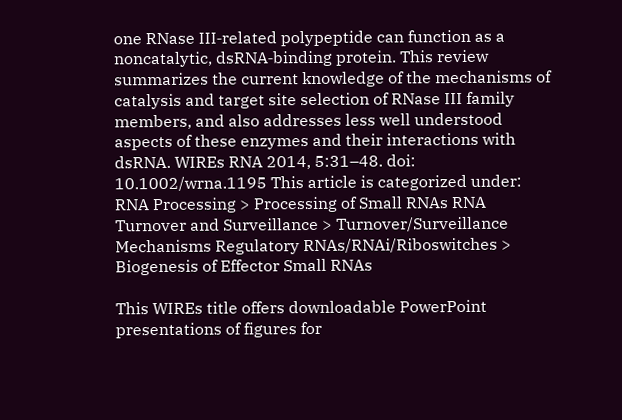one RNase III‐related polypeptide can function as a noncatalytic, dsRNA‐binding protein. This review summarizes the current knowledge of the mechanisms of catalysis and target site selection of RNase III family members, and also addresses less well understood aspects of these enzymes and their interactions with dsRNA. WIREs RNA 2014, 5:31–48. doi: 10.1002/wrna.1195 This article is categorized under: RNA Processing > Processing of Small RNAs RNA Turnover and Surveillance > Turnover/Surveillance Mechanisms Regulatory RNAs/RNAi/Riboswitches > Biogenesis of Effector Small RNAs

This WIREs title offers downloadable PowerPoint presentations of figures for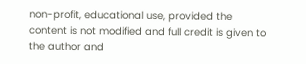non-profit, educational use, provided the content is not modified and full credit is given to the author and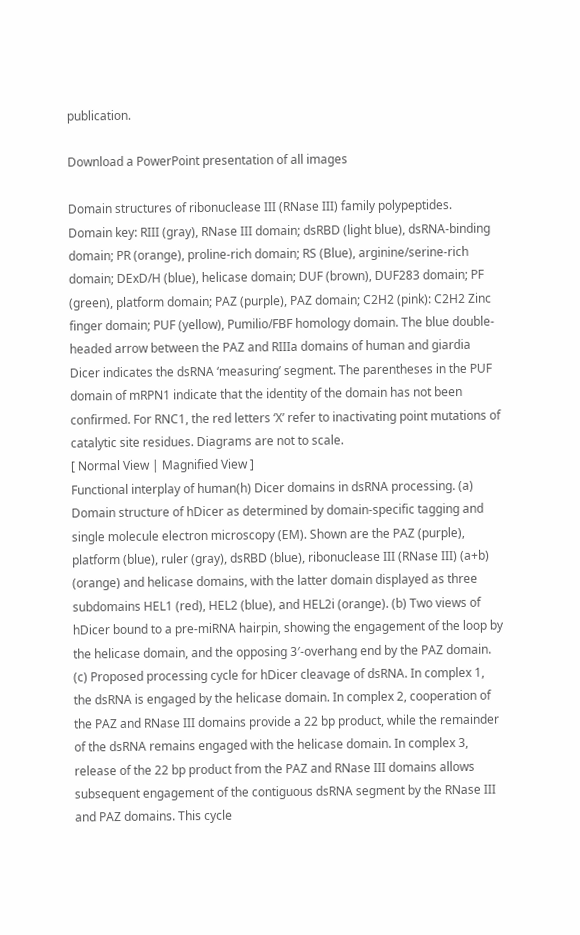publication.

Download a PowerPoint presentation of all images

Domain structures of ribonuclease III (RNase III) family polypeptides. Domain key: RIII (gray), RNase III domain; dsRBD (light blue), dsRNA‐binding domain; PR (orange), proline‐rich domain; RS (Blue), arginine/serine‐rich domain; DExD/H (blue), helicase domain; DUF (brown), DUF283 domain; PF (green), platform domain; PAZ (purple), PAZ domain; C2H2 (pink): C2H2 Zinc finger domain; PUF (yellow), Pumilio/FBF homology domain. The blue double‐headed arrow between the PAZ and RIIIa domains of human and giardia Dicer indicates the dsRNA ‘measuring’ segment. The parentheses in the PUF domain of mRPN1 indicate that the identity of the domain has not been confirmed. For RNC1, the red letters ‘X’ refer to inactivating point mutations of catalytic site residues. Diagrams are not to scale.
[ Normal View | Magnified View ]
Functional interplay of human(h) Dicer domains in dsRNA processing. (a) Domain structure of hDicer as determined by domain‐specific tagging and single molecule electron microscopy (EM). Shown are the PAZ (purple), platform (blue), ruler (gray), dsRBD (blue), ribonuclease III (RNase III) (a+b) (orange) and helicase domains, with the latter domain displayed as three subdomains HEL1 (red), HEL2 (blue), and HEL2i (orange). (b) Two views of hDicer bound to a pre‐miRNA hairpin, showing the engagement of the loop by the helicase domain, and the opposing 3′‐overhang end by the PAZ domain. (c) Proposed processing cycle for hDicer cleavage of dsRNA. In complex 1, the dsRNA is engaged by the helicase domain. In complex 2, cooperation of the PAZ and RNase III domains provide a 22 bp product, while the remainder of the dsRNA remains engaged with the helicase domain. In complex 3, release of the 22 bp product from the PAZ and RNase III domains allows subsequent engagement of the contiguous dsRNA segment by the RNase III and PAZ domains. This cycle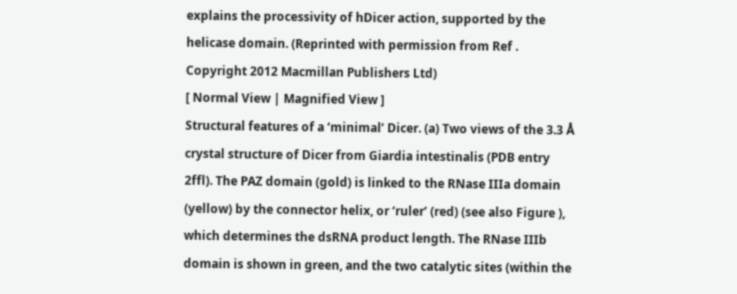explains the processivity of hDicer action, supported by the helicase domain. (Reprinted with permission from Ref . Copyright 2012 Macmillan Publishers Ltd)
[ Normal View | Magnified View ]
Structural features of a ‘minimal’ Dicer. (a) Two views of the 3.3 Å crystal structure of Dicer from Giardia intestinalis (PDB entry 2ffl). The PAZ domain (gold) is linked to the RNase IIIa domain (yellow) by the connector helix, or ‘ruler’ (red) (see also Figure ), which determines the dsRNA product length. The RNase IIIb domain is shown in green, and the two catalytic sites (within the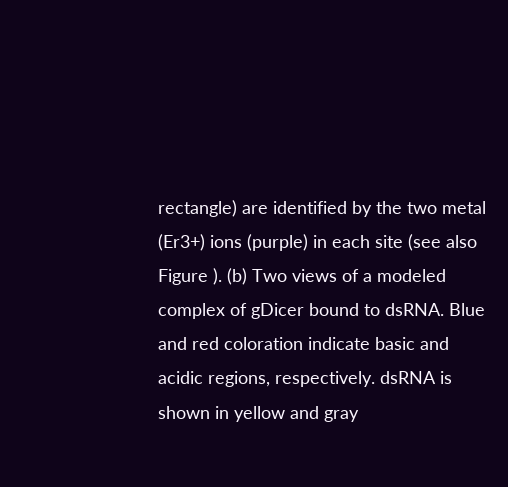rectangle) are identified by the two metal (Er3+) ions (purple) in each site (see also Figure ). (b) Two views of a modeled complex of gDicer bound to dsRNA. Blue and red coloration indicate basic and acidic regions, respectively. dsRNA is shown in yellow and gray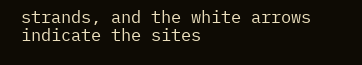strands, and the white arrows indicate the sites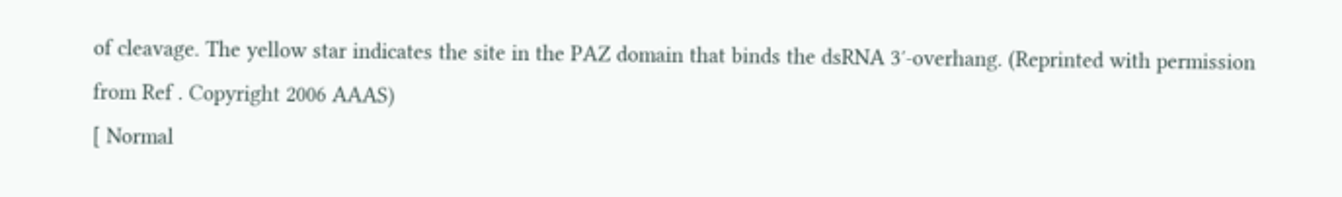of cleavage. The yellow star indicates the site in the PAZ domain that binds the dsRNA 3′‐overhang. (Reprinted with permission from Ref . Copyright 2006 AAAS)
[ Normal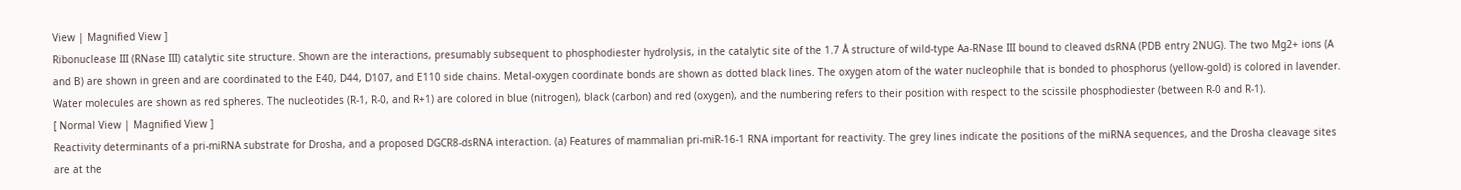View | Magnified View ]
Ribonuclease III (RNase III) catalytic site structure. Shown are the interactions, presumably subsequent to phosphodiester hydrolysis, in the catalytic site of the 1.7 Å structure of wild‐type Aa‐RNase III bound to cleaved dsRNA (PDB entry 2NUG). The two Mg2+ ions (A and B) are shown in green and are coordinated to the E40, D44, D107, and E110 side chains. Metal‐oxygen coordinate bonds are shown as dotted black lines. The oxygen atom of the water nucleophile that is bonded to phosphorus (yellow‐gold) is colored in lavender. Water molecules are shown as red spheres. The nucleotides (R‐1, R‐0, and R+1) are colored in blue (nitrogen), black (carbon) and red (oxygen), and the numbering refers to their position with respect to the scissile phosphodiester (between R‐0 and R‐1).
[ Normal View | Magnified View ]
Reactivity determinants of a pri‐miRNA substrate for Drosha, and a proposed DGCR8‐dsRNA interaction. (a) Features of mammalian pri‐miR‐16‐1 RNA important for reactivity. The grey lines indicate the positions of the miRNA sequences, and the Drosha cleavage sites are at the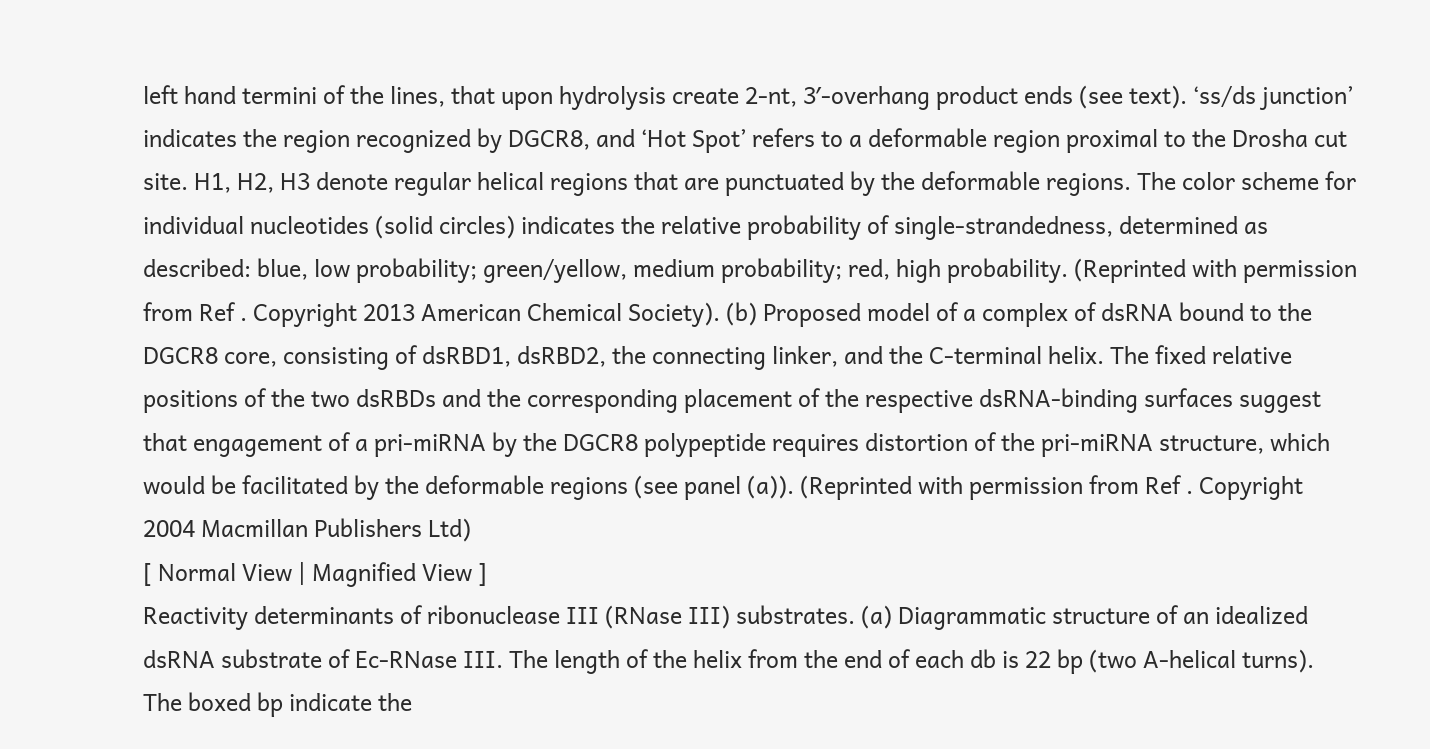left hand termini of the lines, that upon hydrolysis create 2‐nt, 3′‐overhang product ends (see text). ‘ss/ds junction’ indicates the region recognized by DGCR8, and ‘Hot Spot’ refers to a deformable region proximal to the Drosha cut site. H1, H2, H3 denote regular helical regions that are punctuated by the deformable regions. The color scheme for individual nucleotides (solid circles) indicates the relative probability of single‐strandedness, determined as described: blue, low probability; green/yellow, medium probability; red, high probability. (Reprinted with permission from Ref . Copyright 2013 American Chemical Society). (b) Proposed model of a complex of dsRNA bound to the DGCR8 core, consisting of dsRBD1, dsRBD2, the connecting linker, and the C‐terminal helix. The fixed relative positions of the two dsRBDs and the corresponding placement of the respective dsRNA‐binding surfaces suggest that engagement of a pri‐miRNA by the DGCR8 polypeptide requires distortion of the pri‐miRNA structure, which would be facilitated by the deformable regions (see panel (a)). (Reprinted with permission from Ref . Copyright 2004 Macmillan Publishers Ltd)
[ Normal View | Magnified View ]
Reactivity determinants of ribonuclease III (RNase III) substrates. (a) Diagrammatic structure of an idealized dsRNA substrate of Ec‐RNase III. The length of the helix from the end of each db is 22 bp (two A‐helical turns). The boxed bp indicate the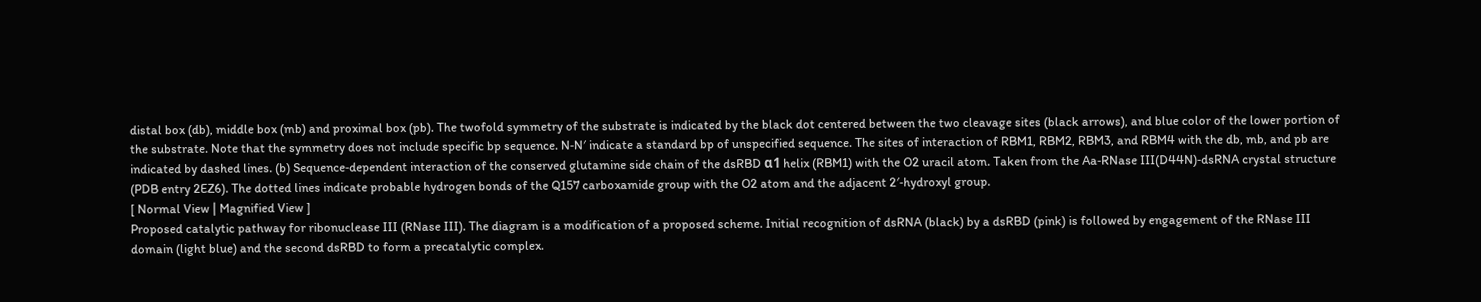distal box (db), middle box (mb) and proximal box (pb). The twofold symmetry of the substrate is indicated by the black dot centered between the two cleavage sites (black arrows), and blue color of the lower portion of the substrate. Note that the symmetry does not include specific bp sequence. N‐N′ indicate a standard bp of unspecified sequence. The sites of interaction of RBM1, RBM2, RBM3, and RBM4 with the db, mb, and pb are indicated by dashed lines. (b) Sequence‐dependent interaction of the conserved glutamine side chain of the dsRBD α1 helix (RBM1) with the O2 uracil atom. Taken from the Aa‐RNase III(D44N)‐dsRNA crystal structure (PDB entry 2EZ6). The dotted lines indicate probable hydrogen bonds of the Q157 carboxamide group with the O2 atom and the adjacent 2′‐hydroxyl group.
[ Normal View | Magnified View ]
Proposed catalytic pathway for ribonuclease III (RNase III). The diagram is a modification of a proposed scheme. Initial recognition of dsRNA (black) by a dsRBD (pink) is followed by engagement of the RNase III domain (light blue) and the second dsRBD to form a precatalytic complex.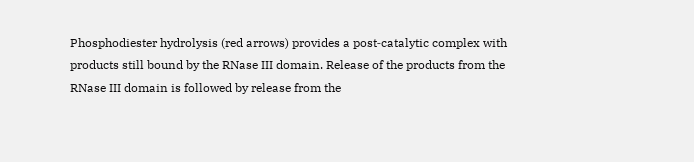Phosphodiester hydrolysis (red arrows) provides a post‐catalytic complex with products still bound by the RNase III domain. Release of the products from the RNase III domain is followed by release from the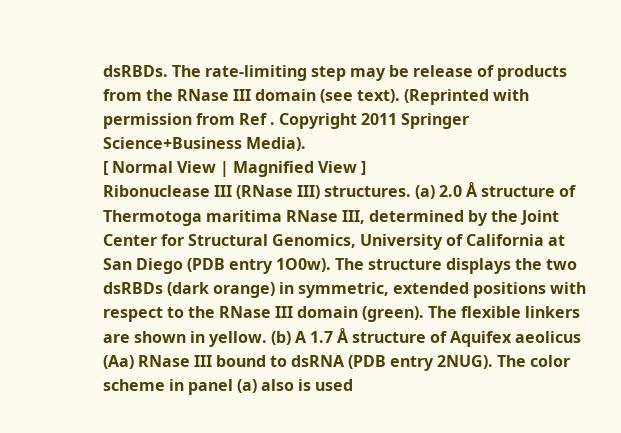dsRBDs. The rate‐limiting step may be release of products from the RNase III domain (see text). (Reprinted with permission from Ref . Copyright 2011 Springer Science+Business Media).
[ Normal View | Magnified View ]
Ribonuclease III (RNase III) structures. (a) 2.0 Å structure of Thermotoga maritima RNase III, determined by the Joint Center for Structural Genomics, University of California at San Diego (PDB entry 1O0w). The structure displays the two dsRBDs (dark orange) in symmetric, extended positions with respect to the RNase III domain (green). The flexible linkers are shown in yellow. (b) A 1.7 Å structure of Aquifex aeolicus (Aa) RNase III bound to dsRNA (PDB entry 2NUG). The color scheme in panel (a) also is used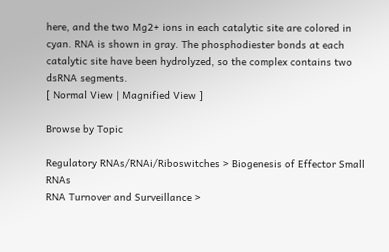here, and the two Mg2+ ions in each catalytic site are colored in cyan. RNA is shown in gray. The phosphodiester bonds at each catalytic site have been hydrolyzed, so the complex contains two dsRNA segments.
[ Normal View | Magnified View ]

Browse by Topic

Regulatory RNAs/RNAi/Riboswitches > Biogenesis of Effector Small RNAs
RNA Turnover and Surveillance >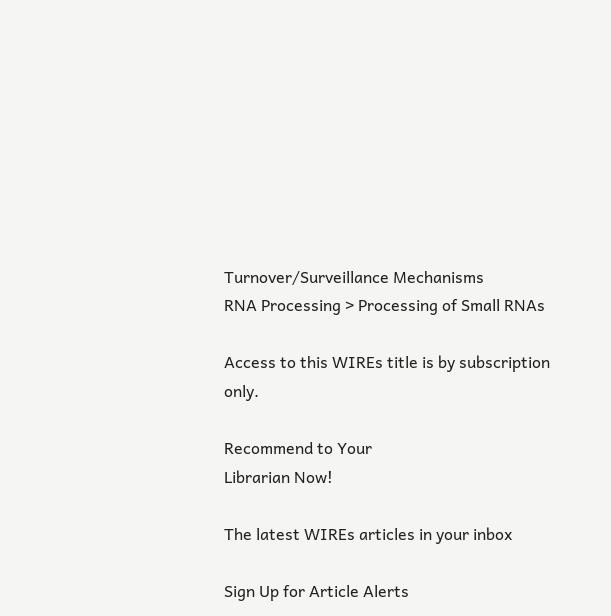Turnover/Surveillance Mechanisms
RNA Processing > Processing of Small RNAs

Access to this WIREs title is by subscription only.

Recommend to Your
Librarian Now!

The latest WIREs articles in your inbox

Sign Up for Article Alerts